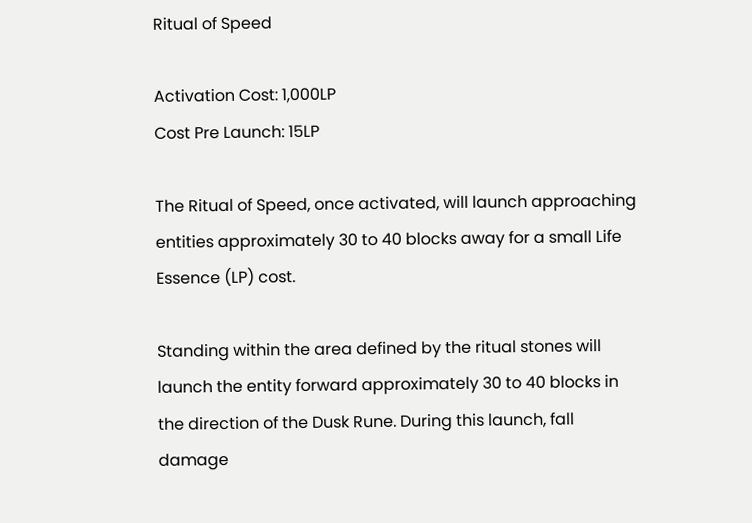Ritual of Speed

Activation Cost: 1,000LP
Cost Pre Launch: 15LP

The Ritual of Speed, once activated, will launch approaching entities approximately 30 to 40 blocks away for a small Life Essence (LP) cost.

Standing within the area defined by the ritual stones will launch the entity forward approximately 30 to 40 blocks in the direction of the Dusk Rune. During this launch, fall damage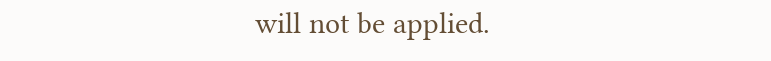will not be applied.